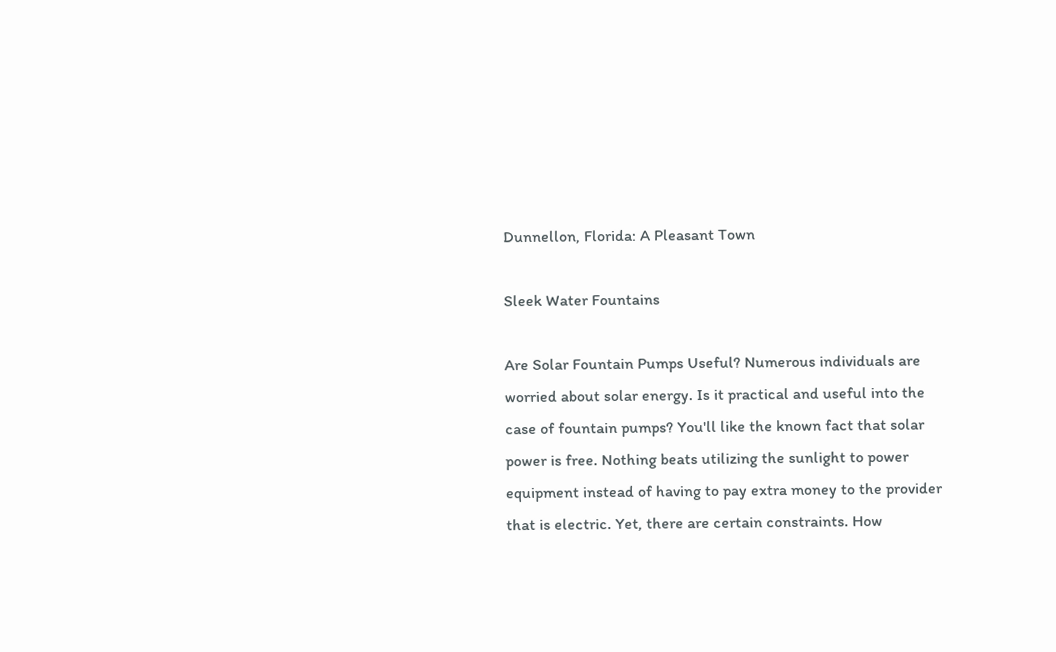Dunnellon, Florida: A Pleasant Town

Sleek Water Fountains

Are Solar Fountain Pumps Useful? Numerous individuals are worried about solar energy. Is it practical and useful into the case of fountain pumps? You'll like the known fact that solar power is free. Nothing beats utilizing the sunlight to power equipment instead of having to pay extra money to the provider that is electric. Yet, there are certain constraints. How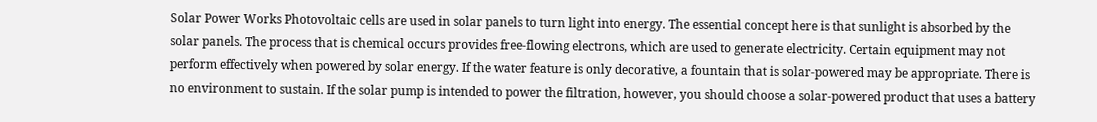Solar Power Works Photovoltaic cells are used in solar panels to turn light into energy. The essential concept here is that sunlight is absorbed by the solar panels. The process that is chemical occurs provides free-flowing electrons, which are used to generate electricity. Certain equipment may not perform effectively when powered by solar energy. If the water feature is only decorative, a fountain that is solar-powered may be appropriate. There is no environment to sustain. If the solar pump is intended to power the filtration, however, you should choose a solar-powered product that uses a battery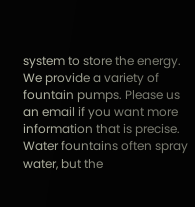system to store the energy. We provide a variety of fountain pumps. Please us an email if you want more information that is precise. Water fountains often spray water, but the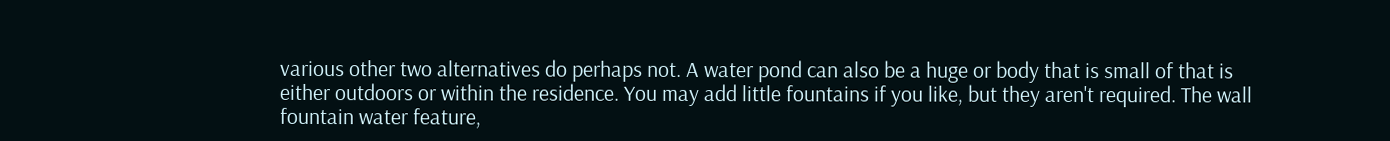various other two alternatives do perhaps not. A water pond can also be a huge or body that is small of that is either outdoors or within the residence. You may add little fountains if you like, but they aren't required. The wall fountain water feature,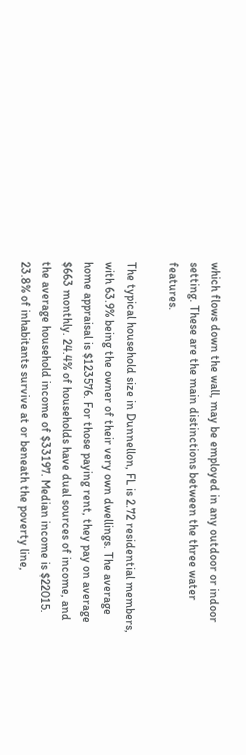which flows down the wall, may be employed in any outdoor or indoor setting. These are the main distinctions between the three water features.

The typical household size in Dunnellon, FL is 2.72 residential members, with 63.9% being the owner of their very own dwellings. The average home appraisal is $123576. For those paying rent, they pay on average $663 monthly. 24.4% of households have dual sources of income, and the average household income of $33197. Median income is $22015. 23.8% of inhabitants survive at or beneath the poverty line,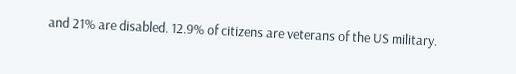and 21% are disabled. 12.9% of citizens are veterans of the US military.